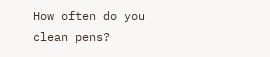How often do you clean pens?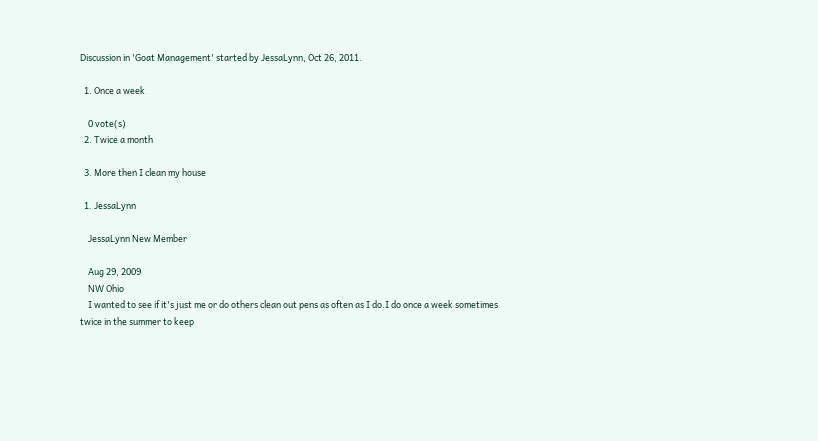Discussion in 'Goat Management' started by JessaLynn, Oct 26, 2011.

  1. Once a week

    0 vote(s)
  2. Twice a month

  3. More then I clean my house

  1. JessaLynn

    JessaLynn New Member

    Aug 29, 2009
    NW Ohio
    I wanted to see if it's just me or do others clean out pens as often as I do.I do once a week sometimes twice in the summer to keep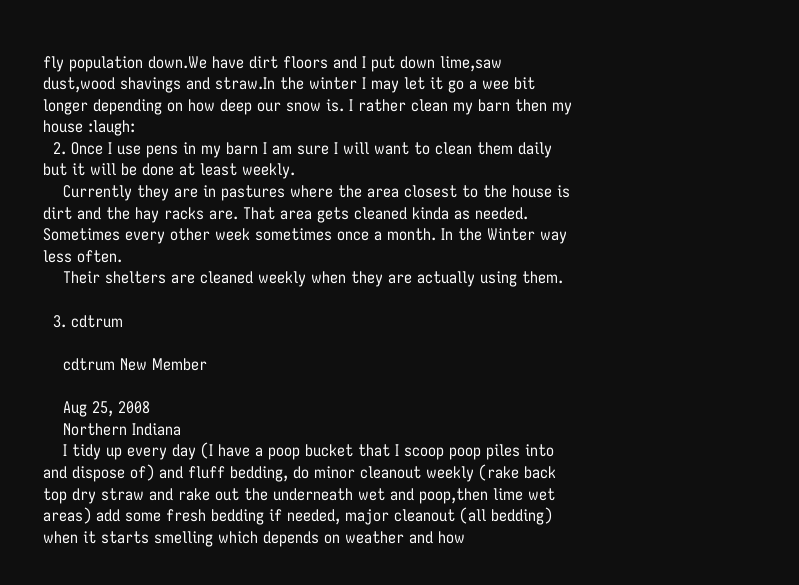fly population down.We have dirt floors and I put down lime,saw dust,wood shavings and straw.In the winter I may let it go a wee bit longer depending on how deep our snow is. I rather clean my barn then my house :laugh:
  2. Once I use pens in my barn I am sure I will want to clean them daily but it will be done at least weekly.
    Currently they are in pastures where the area closest to the house is dirt and the hay racks are. That area gets cleaned kinda as needed. Sometimes every other week sometimes once a month. In the Winter way less often.
    Their shelters are cleaned weekly when they are actually using them.

  3. cdtrum

    cdtrum New Member

    Aug 25, 2008
    Northern Indiana
    I tidy up every day (I have a poop bucket that I scoop poop piles into and dispose of) and fluff bedding, do minor cleanout weekly (rake back top dry straw and rake out the underneath wet and poop,then lime wet areas) add some fresh bedding if needed, major cleanout (all bedding) when it starts smelling which depends on weather and how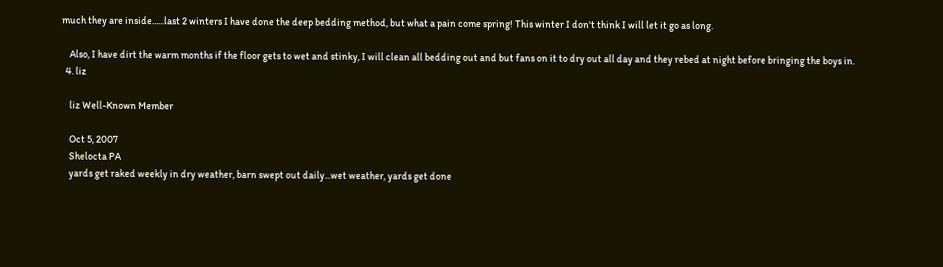much they are inside......last 2 winters I have done the deep bedding method, but what a pain come spring! This winter I don't think I will let it go as long.

    Also, I have dirt the warm months if the floor gets to wet and stinky, I will clean all bedding out and but fans on it to dry out all day and they rebed at night before bringing the boys in.
  4. liz

    liz Well-Known Member

    Oct 5, 2007
    Shelocta PA
    yards get raked weekly in dry weather, barn swept out daily...wet weather, yards get done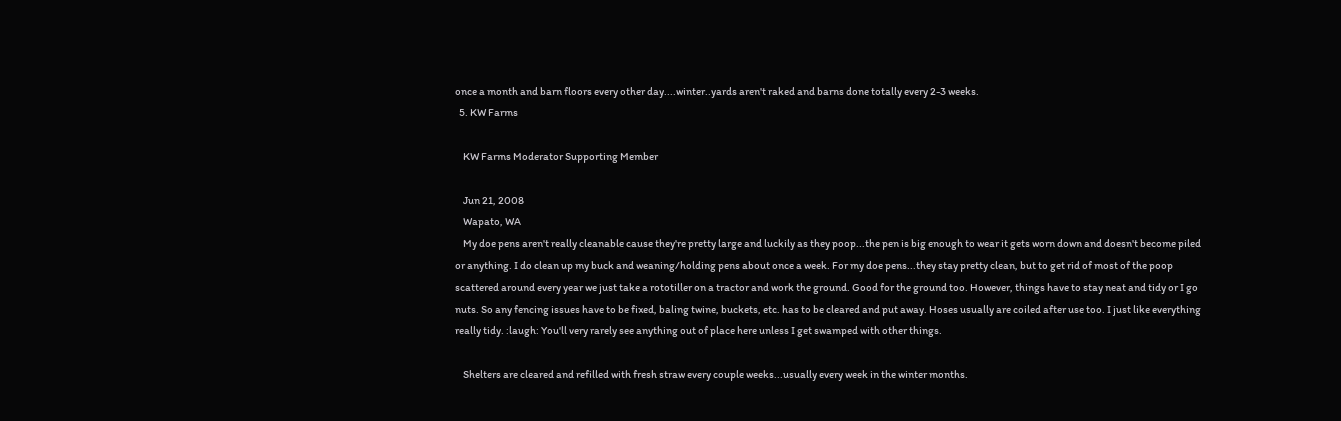once a month and barn floors every other day....winter..yards aren't raked and barns done totally every 2-3 weeks.
  5. KW Farms

    KW Farms Moderator Supporting Member

    Jun 21, 2008
    Wapato, WA
    My doe pens aren't really cleanable cause they're pretty large and luckily as they poop...the pen is big enough to wear it gets worn down and doesn't become piled or anything. I do clean up my buck and weaning/holding pens about once a week. For my doe pens...they stay pretty clean, but to get rid of most of the poop scattered around every year we just take a rototiller on a tractor and work the ground. Good for the ground too. However, things have to stay neat and tidy or I go nuts. So any fencing issues have to be fixed, baling twine, buckets, etc. has to be cleared and put away. Hoses usually are coiled after use too. I just like everything really tidy. :laugh: You'll very rarely see anything out of place here unless I get swamped with other things.

    Shelters are cleared and refilled with fresh straw every couple weeks...usually every week in the winter months.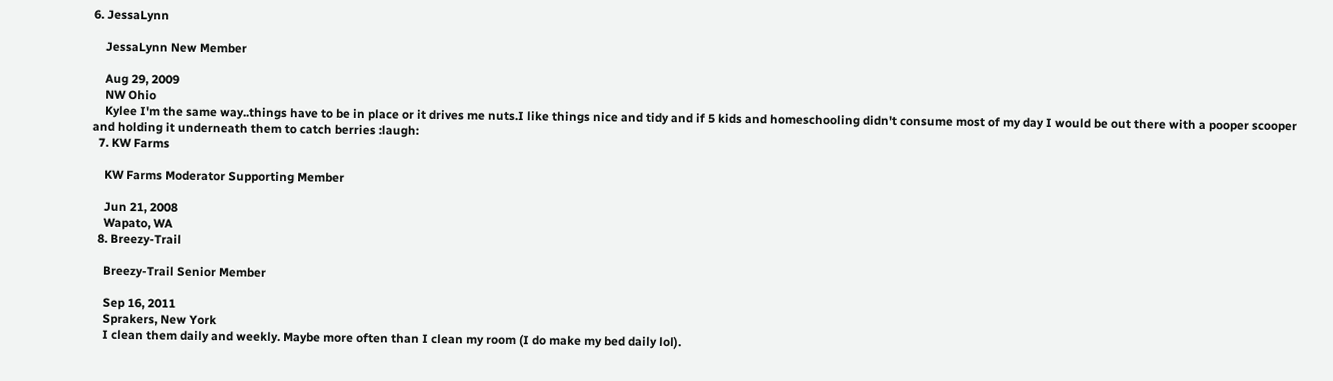6. JessaLynn

    JessaLynn New Member

    Aug 29, 2009
    NW Ohio
    Kylee I'm the same way..things have to be in place or it drives me nuts.I like things nice and tidy and if 5 kids and homeschooling didn't consume most of my day I would be out there with a pooper scooper and holding it underneath them to catch berries :laugh:
  7. KW Farms

    KW Farms Moderator Supporting Member

    Jun 21, 2008
    Wapato, WA
  8. Breezy-Trail

    Breezy-Trail Senior Member

    Sep 16, 2011
    Sprakers, New York
    I clean them daily and weekly. Maybe more often than I clean my room (I do make my bed daily lol).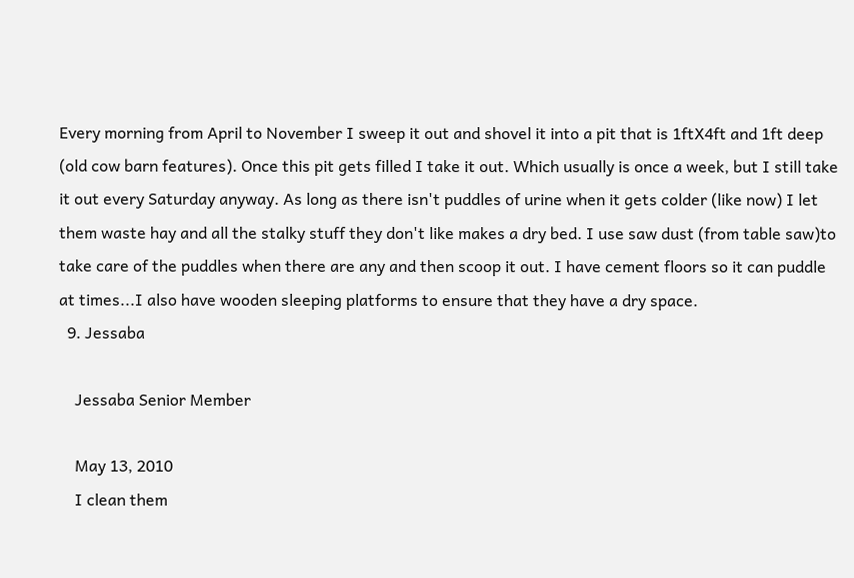Every morning from April to November I sweep it out and shovel it into a pit that is 1ftX4ft and 1ft deep (old cow barn features). Once this pit gets filled I take it out. Which usually is once a week, but I still take it out every Saturday anyway. As long as there isn't puddles of urine when it gets colder (like now) I let them waste hay and all the stalky stuff they don't like makes a dry bed. I use saw dust (from table saw)to take care of the puddles when there are any and then scoop it out. I have cement floors so it can puddle at times...I also have wooden sleeping platforms to ensure that they have a dry space.
  9. Jessaba

    Jessaba Senior Member

    May 13, 2010
    I clean them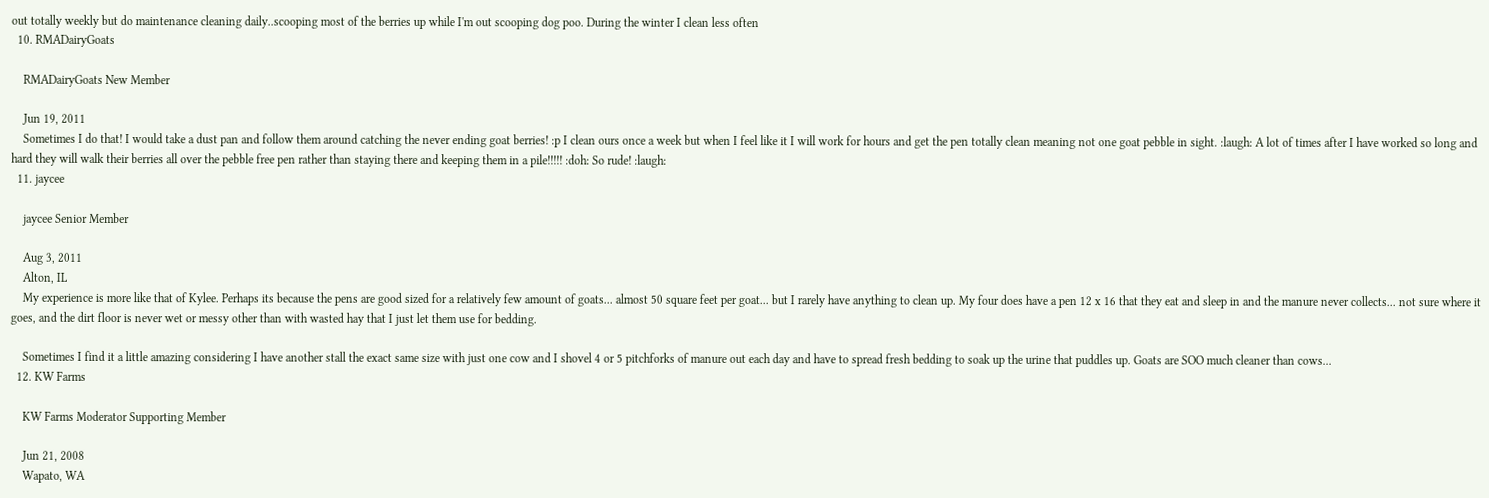out totally weekly but do maintenance cleaning daily..scooping most of the berries up while I'm out scooping dog poo. During the winter I clean less often
  10. RMADairyGoats

    RMADairyGoats New Member

    Jun 19, 2011
    Sometimes I do that! I would take a dust pan and follow them around catching the never ending goat berries! :p I clean ours once a week but when I feel like it I will work for hours and get the pen totally clean meaning not one goat pebble in sight. :laugh: A lot of times after I have worked so long and hard they will walk their berries all over the pebble free pen rather than staying there and keeping them in a pile!!!!! :doh: So rude! :laugh:
  11. jaycee

    jaycee Senior Member

    Aug 3, 2011
    Alton, IL
    My experience is more like that of Kylee. Perhaps its because the pens are good sized for a relatively few amount of goats... almost 50 square feet per goat... but I rarely have anything to clean up. My four does have a pen 12 x 16 that they eat and sleep in and the manure never collects... not sure where it goes, and the dirt floor is never wet or messy other than with wasted hay that I just let them use for bedding.

    Sometimes I find it a little amazing considering I have another stall the exact same size with just one cow and I shovel 4 or 5 pitchforks of manure out each day and have to spread fresh bedding to soak up the urine that puddles up. Goats are SOO much cleaner than cows...
  12. KW Farms

    KW Farms Moderator Supporting Member

    Jun 21, 2008
    Wapato, WA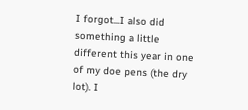I forgot...I also did something a little different this year in one of my doe pens (the dry lot). I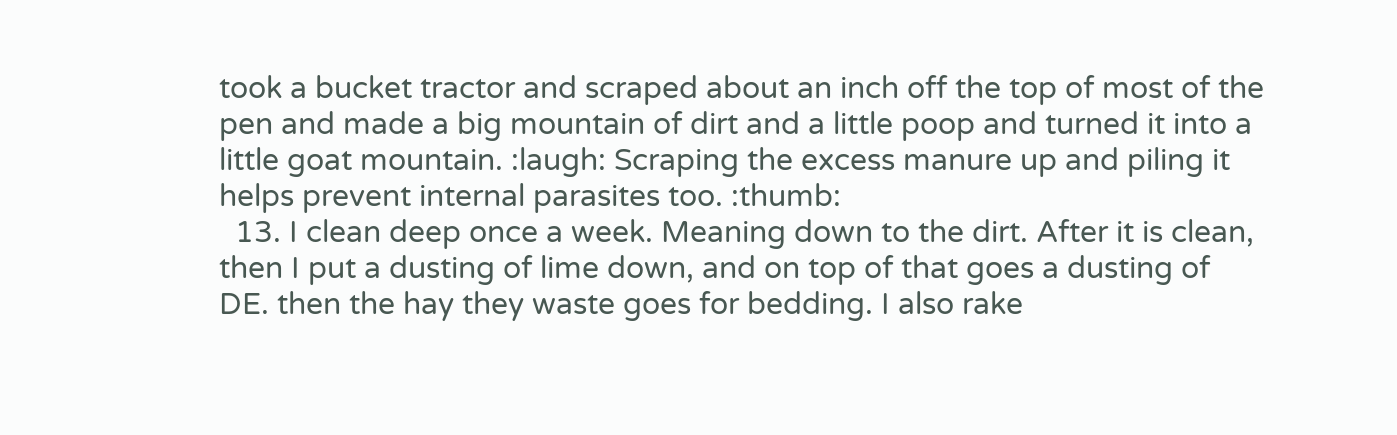took a bucket tractor and scraped about an inch off the top of most of the pen and made a big mountain of dirt and a little poop and turned it into a little goat mountain. :laugh: Scraping the excess manure up and piling it helps prevent internal parasites too. :thumb:
  13. I clean deep once a week. Meaning down to the dirt. After it is clean, then I put a dusting of lime down, and on top of that goes a dusting of DE. then the hay they waste goes for bedding. I also rake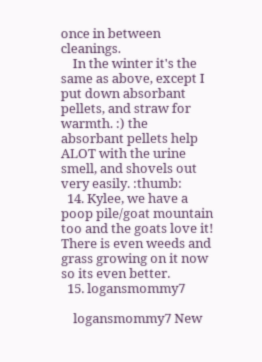once in between cleanings.
    In the winter it's the same as above, except I put down absorbant pellets, and straw for warmth. :) the absorbant pellets help ALOT with the urine smell, and shovels out very easily. :thumb:
  14. Kylee, we have a poop pile/goat mountain too and the goats love it! There is even weeds and grass growing on it now so its even better.
  15. logansmommy7

    logansmommy7 New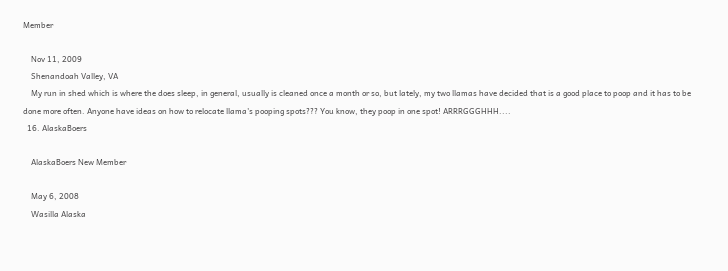Member

    Nov 11, 2009
    Shenandoah Valley, VA
    My run in shed which is where the does sleep, in general, usually is cleaned once a month or so, but lately, my two llamas have decided that is a good place to poop and it has to be done more often. Anyone have ideas on how to relocate llama's pooping spots??? You know, they poop in one spot! ARRRGGGHHH....
  16. AlaskaBoers

    AlaskaBoers New Member

    May 6, 2008
    Wasilla Alaska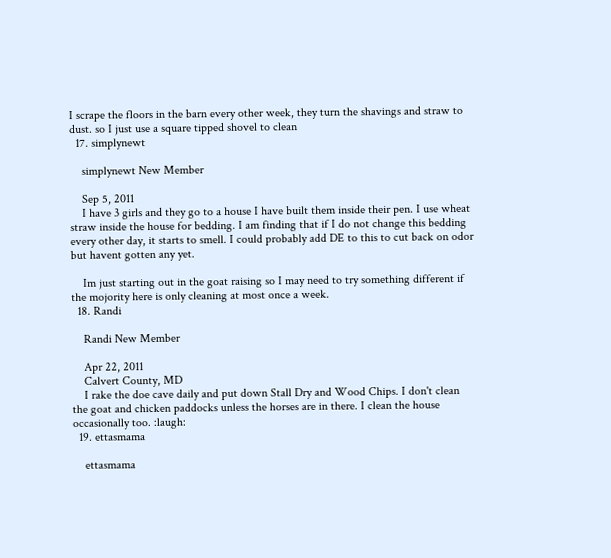I scrape the floors in the barn every other week, they turn the shavings and straw to dust. so I just use a square tipped shovel to clean
  17. simplynewt

    simplynewt New Member

    Sep 5, 2011
    I have 3 girls and they go to a house I have built them inside their pen. I use wheat straw inside the house for bedding. I am finding that if I do not change this bedding every other day, it starts to smell. I could probably add DE to this to cut back on odor but havent gotten any yet.

    Im just starting out in the goat raising so I may need to try something different if the mojority here is only cleaning at most once a week.
  18. Randi

    Randi New Member

    Apr 22, 2011
    Calvert County, MD
    I rake the doe cave daily and put down Stall Dry and Wood Chips. I don't clean the goat and chicken paddocks unless the horses are in there. I clean the house occasionally too. :laugh:
  19. ettasmama

    ettasmama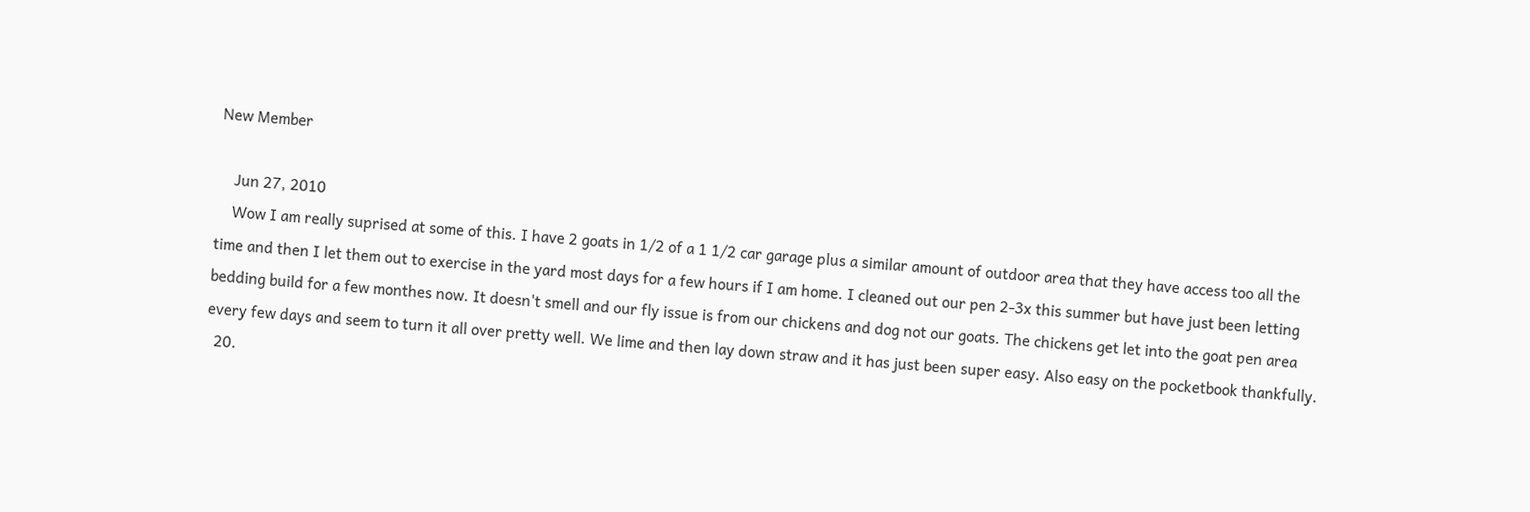New Member

    Jun 27, 2010
    Wow I am really suprised at some of this. I have 2 goats in 1/2 of a 1 1/2 car garage plus a similar amount of outdoor area that they have access too all the time and then I let them out to exercise in the yard most days for a few hours if I am home. I cleaned out our pen 2-3x this summer but have just been letting bedding build for a few monthes now. It doesn't smell and our fly issue is from our chickens and dog not our goats. The chickens get let into the goat pen area every few days and seem to turn it all over pretty well. We lime and then lay down straw and it has just been super easy. Also easy on the pocketbook thankfully.
  20.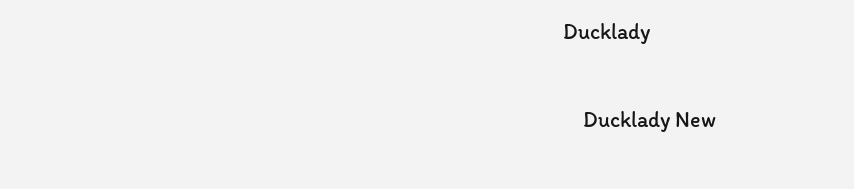Ducklady

    Ducklady New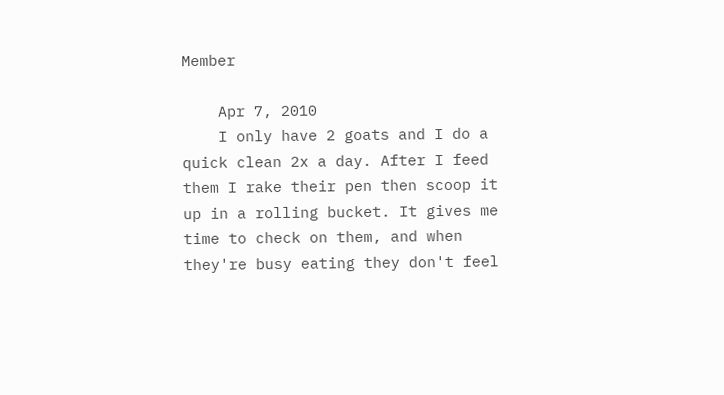Member

    Apr 7, 2010
    I only have 2 goats and I do a quick clean 2x a day. After I feed them I rake their pen then scoop it up in a rolling bucket. It gives me time to check on them, and when they're busy eating they don't feel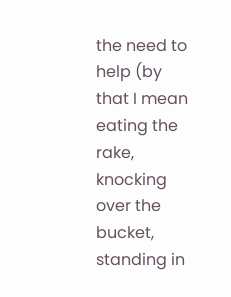the need to help (by that I mean eating the rake, knocking over the bucket, standing in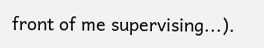front of me supervising...).